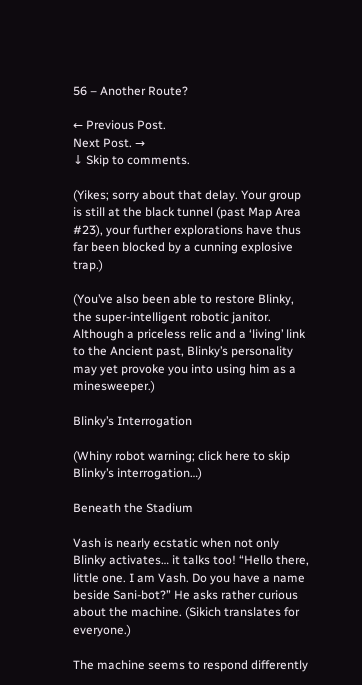56 – Another Route?

← Previous Post.
Next Post. →
↓ Skip to comments.

(Yikes; sorry about that delay. Your group is still at the black tunnel (past Map Area #23), your further explorations have thus far been blocked by a cunning explosive trap.)

(You’ve also been able to restore Blinky, the super-intelligent robotic janitor. Although a priceless relic and a ‘living’ link to the Ancient past, Blinky’s personality may yet provoke you into using him as a minesweeper.)

Blinky’s Interrogation

(Whiny robot warning; click here to skip Blinky’s interrogation…)

Beneath the Stadium

Vash is nearly ecstatic when not only Blinky activates… it talks too! “Hello there, little one. I am Vash. Do you have a name beside Sani-bot?” He asks rather curious about the machine. (Sikich translates for everyone.)

The machine seems to respond differently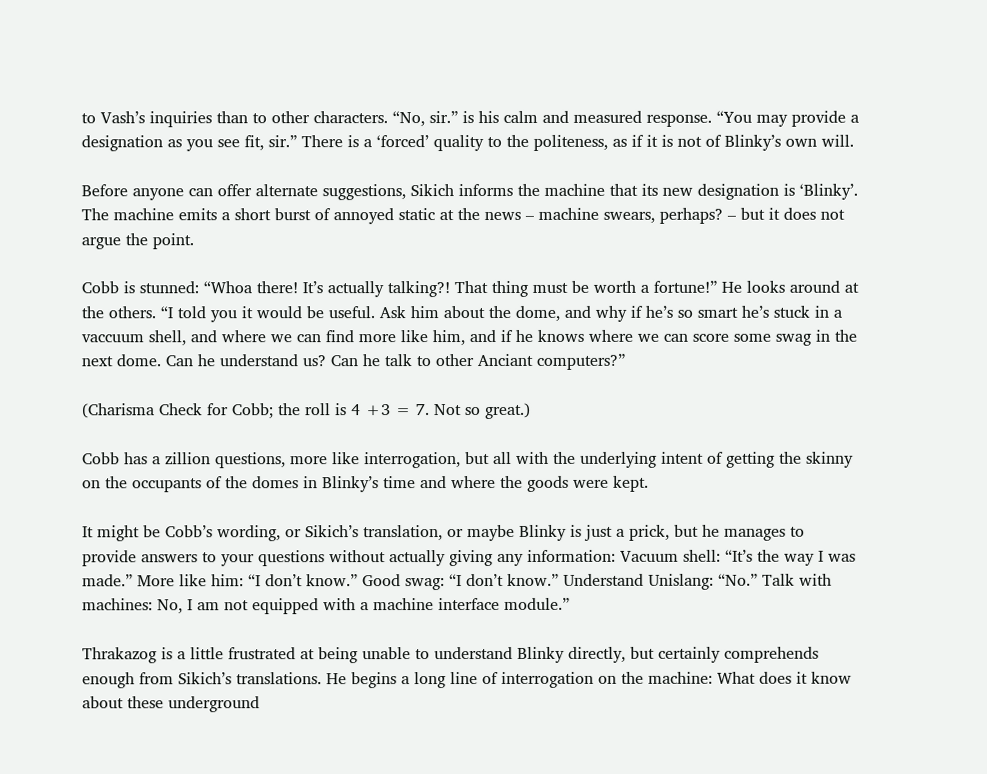to Vash’s inquiries than to other characters. “No, sir.” is his calm and measured response. “You may provide a designation as you see fit, sir.” There is a ‘forced’ quality to the politeness, as if it is not of Blinky’s own will.

Before anyone can offer alternate suggestions, Sikich informs the machine that its new designation is ‘Blinky’. The machine emits a short burst of annoyed static at the news – machine swears, perhaps? – but it does not argue the point.

Cobb is stunned: “Whoa there! It’s actually talking?! That thing must be worth a fortune!” He looks around at the others. “I told you it would be useful. Ask him about the dome, and why if he’s so smart he’s stuck in a vaccuum shell, and where we can find more like him, and if he knows where we can score some swag in the next dome. Can he understand us? Can he talk to other Anciant computers?”

(Charisma Check for Cobb; the roll is 4 +3 = 7. Not so great.)

Cobb has a zillion questions, more like interrogation, but all with the underlying intent of getting the skinny on the occupants of the domes in Blinky’s time and where the goods were kept.

It might be Cobb’s wording, or Sikich’s translation, or maybe Blinky is just a prick, but he manages to provide answers to your questions without actually giving any information: Vacuum shell: “It’s the way I was made.” More like him: “I don’t know.” Good swag: “I don’t know.” Understand Unislang: “No.” Talk with machines: No, I am not equipped with a machine interface module.”

Thrakazog is a little frustrated at being unable to understand Blinky directly, but certainly comprehends enough from Sikich’s translations. He begins a long line of interrogation on the machine: What does it know about these underground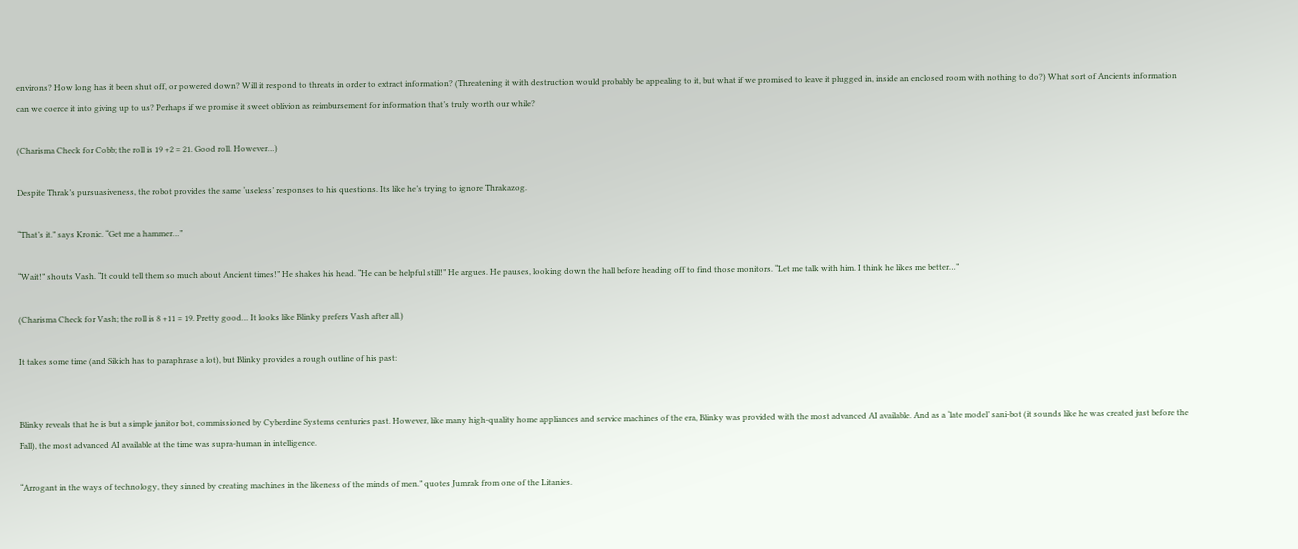environs? How long has it been shut off, or powered down? Will it respond to threats in order to extract information? (Threatening it with destruction would probably be appealing to it, but what if we promised to leave it plugged in, inside an enclosed room with nothing to do?) What sort of Ancients information can we coerce it into giving up to us? Perhaps if we promise it sweet oblivion as reimbursement for information that’s truly worth our while?

(Charisma Check for Cobb; the roll is 19 +2 = 21. Good roll. However…)

Despite Thrak’s pursuasiveness, the robot provides the same ‘useless’ responses to his questions. Its like he’s trying to ignore Thrakazog.

“That’s it.” says Kronic. “Get me a hammer…”

“Wait!” shouts Vash. “It could tell them so much about Ancient times!” He shakes his head. “He can be helpful still!” He argues. He pauses, looking down the hall before heading off to find those monitors. “Let me talk with him. I think he likes me better…”

(Charisma Check for Vash; the roll is 8 +11 = 19. Pretty good… It looks like Blinky prefers Vash after all.)

It takes some time (and Sikich has to paraphrase a lot), but Blinky provides a rough outline of his past:


Blinky reveals that he is but a simple janitor bot, commissioned by Cyberdine Systems centuries past. However, like many high-quality home appliances and service machines of the era, Blinky was provided with the most advanced AI available. And as a ‘late model’ sani-bot (it sounds like he was created just before the Fall), the most advanced AI available at the time was supra-human in intelligence.

“Arrogant in the ways of technology, they sinned by creating machines in the likeness of the minds of men.” quotes Jumrak from one of the Litanies.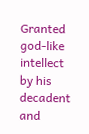Granted god-like intellect by his decadent and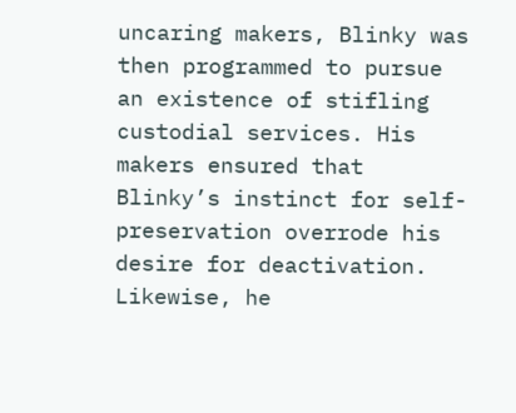uncaring makers, Blinky was then programmed to pursue an existence of stifling custodial services. His makers ensured that Blinky’s instinct for self-preservation overrode his desire for deactivation. Likewise, he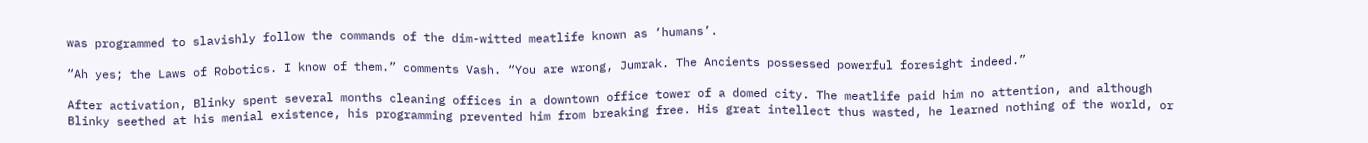was programmed to slavishly follow the commands of the dim-witted meatlife known as ‘humans’.

“Ah yes; the Laws of Robotics. I know of them.” comments Vash. “You are wrong, Jumrak. The Ancients possessed powerful foresight indeed.”

After activation, Blinky spent several months cleaning offices in a downtown office tower of a domed city. The meatlife paid him no attention, and although Blinky seethed at his menial existence, his programming prevented him from breaking free. His great intellect thus wasted, he learned nothing of the world, or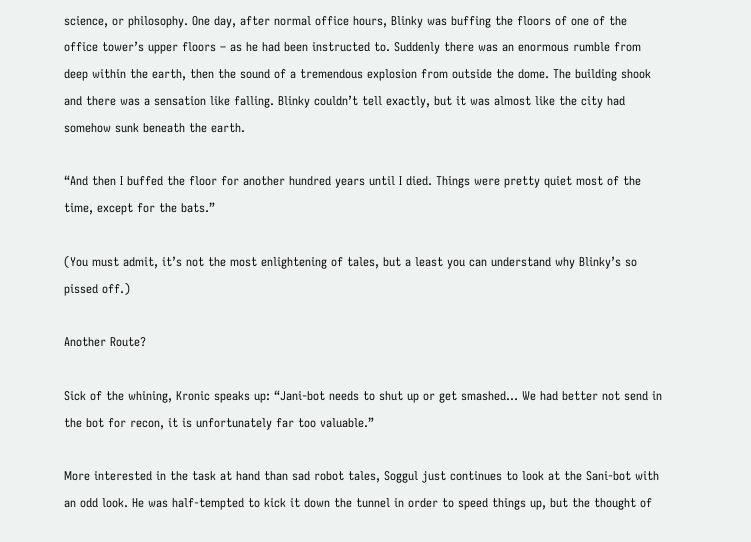science, or philosophy. One day, after normal office hours, Blinky was buffing the floors of one of the office tower’s upper floors – as he had been instructed to. Suddenly there was an enormous rumble from deep within the earth, then the sound of a tremendous explosion from outside the dome. The building shook and there was a sensation like falling. Blinky couldn’t tell exactly, but it was almost like the city had somehow sunk beneath the earth.

“And then I buffed the floor for another hundred years until I died. Things were pretty quiet most of the time, except for the bats.”

(You must admit, it’s not the most enlightening of tales, but a least you can understand why Blinky’s so pissed off.)

Another Route?

Sick of the whining, Kronic speaks up: “Jani-bot needs to shut up or get smashed… We had better not send in the bot for recon, it is unfortunately far too valuable.”

More interested in the task at hand than sad robot tales, Soggul just continues to look at the Sani-bot with an odd look. He was half-tempted to kick it down the tunnel in order to speed things up, but the thought of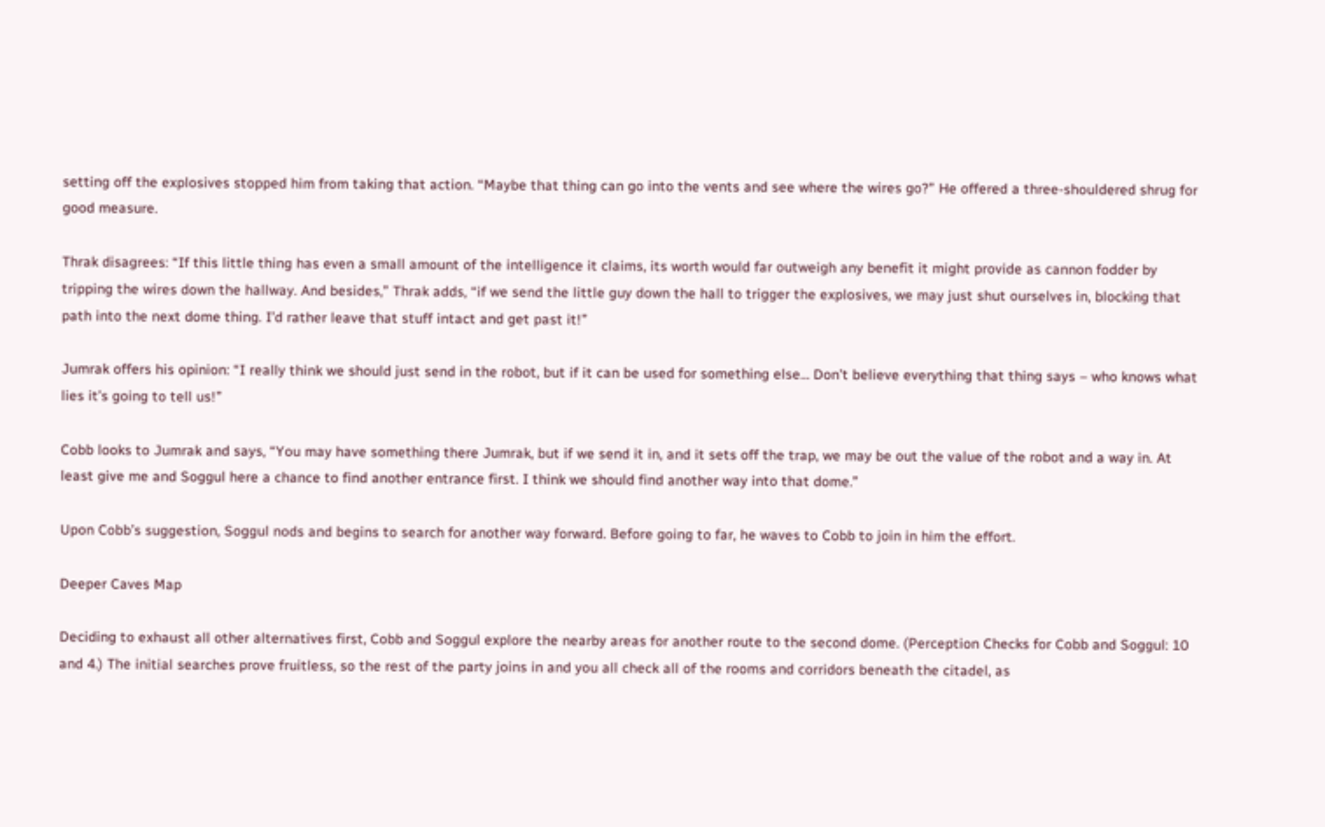setting off the explosives stopped him from taking that action. “Maybe that thing can go into the vents and see where the wires go?” He offered a three-shouldered shrug for good measure.

Thrak disagrees: “If this little thing has even a small amount of the intelligence it claims, its worth would far outweigh any benefit it might provide as cannon fodder by tripping the wires down the hallway. And besides,” Thrak adds, “if we send the little guy down the hall to trigger the explosives, we may just shut ourselves in, blocking that path into the next dome thing. I’d rather leave that stuff intact and get past it!”

Jumrak offers his opinion: “I really think we should just send in the robot, but if it can be used for something else… Don’t believe everything that thing says – who knows what lies it’s going to tell us!”

Cobb looks to Jumrak and says, “You may have something there Jumrak, but if we send it in, and it sets off the trap, we may be out the value of the robot and a way in. At least give me and Soggul here a chance to find another entrance first. I think we should find another way into that dome.”

Upon Cobb’s suggestion, Soggul nods and begins to search for another way forward. Before going to far, he waves to Cobb to join in him the effort.

Deeper Caves Map

Deciding to exhaust all other alternatives first, Cobb and Soggul explore the nearby areas for another route to the second dome. (Perception Checks for Cobb and Soggul: 10 and 4.) The initial searches prove fruitless, so the rest of the party joins in and you all check all of the rooms and corridors beneath the citadel, as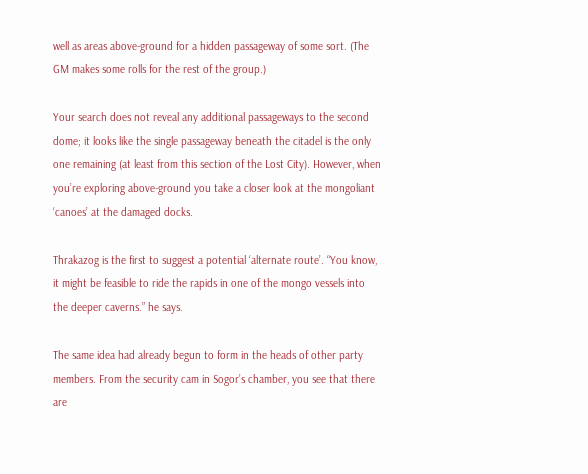well as areas above-ground for a hidden passageway of some sort. (The GM makes some rolls for the rest of the group.)

Your search does not reveal any additional passageways to the second dome; it looks like the single passageway beneath the citadel is the only one remaining (at least from this section of the Lost City). However, when you’re exploring above-ground you take a closer look at the mongoliant ‘canoes’ at the damaged docks.

Thrakazog is the first to suggest a potential ‘alternate route’. “You know, it might be feasible to ride the rapids in one of the mongo vessels into the deeper caverns.” he says.

The same idea had already begun to form in the heads of other party members. From the security cam in Sogor’s chamber, you see that there are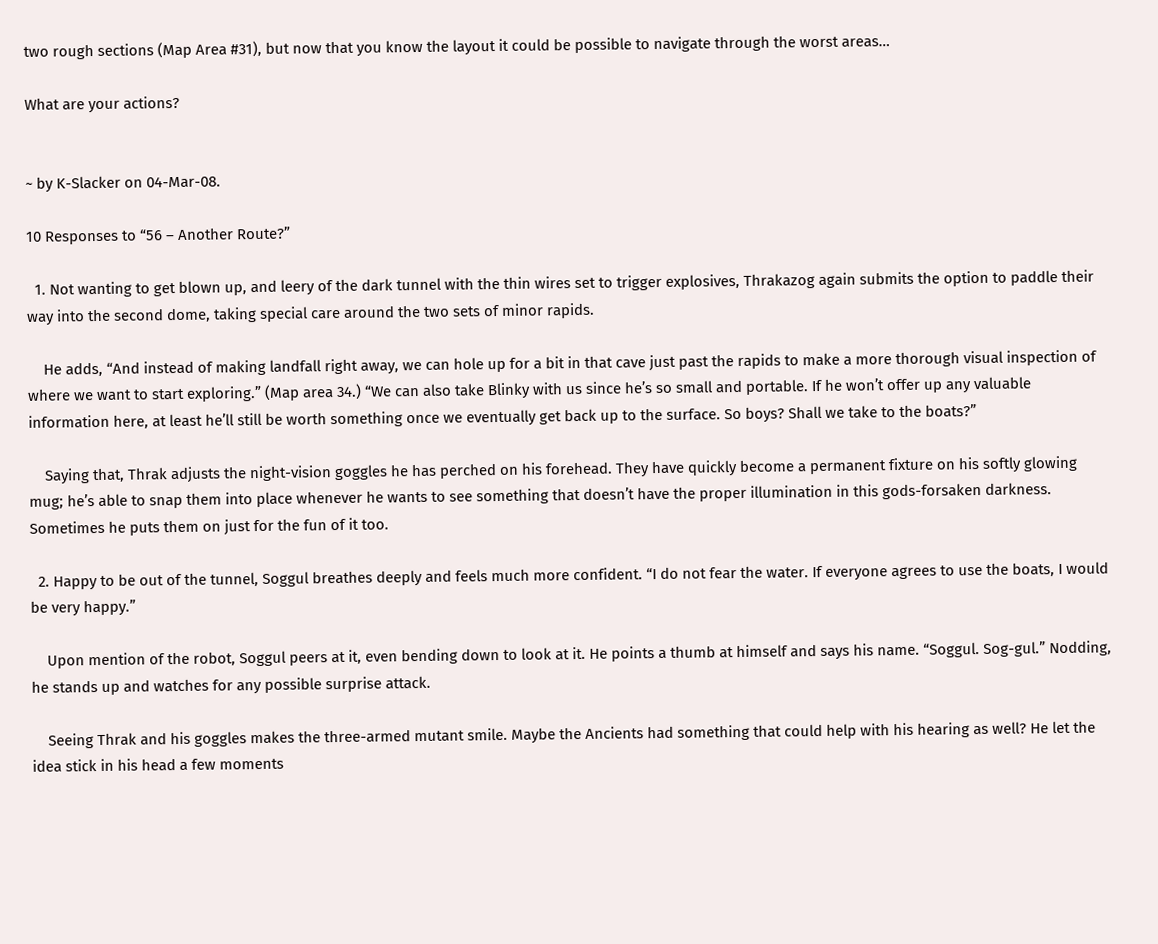two rough sections (Map Area #31), but now that you know the layout it could be possible to navigate through the worst areas…

What are your actions?


~ by K-Slacker on 04-Mar-08.

10 Responses to “56 – Another Route?”

  1. Not wanting to get blown up, and leery of the dark tunnel with the thin wires set to trigger explosives, Thrakazog again submits the option to paddle their way into the second dome, taking special care around the two sets of minor rapids.

    He adds, “And instead of making landfall right away, we can hole up for a bit in that cave just past the rapids to make a more thorough visual inspection of where we want to start exploring.” (Map area 34.) “We can also take Blinky with us since he’s so small and portable. If he won’t offer up any valuable information here, at least he’ll still be worth something once we eventually get back up to the surface. So boys? Shall we take to the boats?”

    Saying that, Thrak adjusts the night-vision goggles he has perched on his forehead. They have quickly become a permanent fixture on his softly glowing mug; he’s able to snap them into place whenever he wants to see something that doesn’t have the proper illumination in this gods-forsaken darkness. Sometimes he puts them on just for the fun of it too.

  2. Happy to be out of the tunnel, Soggul breathes deeply and feels much more confident. “I do not fear the water. If everyone agrees to use the boats, I would be very happy.”

    Upon mention of the robot, Soggul peers at it, even bending down to look at it. He points a thumb at himself and says his name. “Soggul. Sog-gul.” Nodding, he stands up and watches for any possible surprise attack.

    Seeing Thrak and his goggles makes the three-armed mutant smile. Maybe the Ancients had something that could help with his hearing as well? He let the idea stick in his head a few moments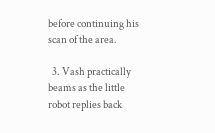before continuing his scan of the area.

  3. Vash practically beams as the little robot replies back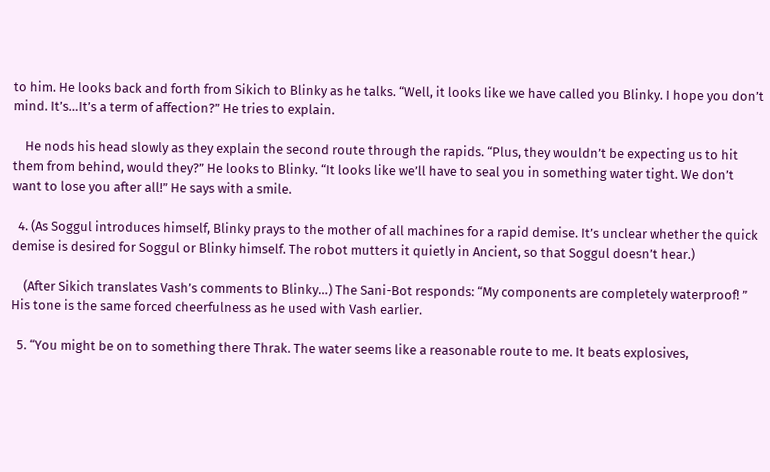to him. He looks back and forth from Sikich to Blinky as he talks. “Well, it looks like we have called you Blinky. I hope you don’t mind. It’s…It’s a term of affection?” He tries to explain.

    He nods his head slowly as they explain the second route through the rapids. “Plus, they wouldn’t be expecting us to hit them from behind, would they?” He looks to Blinky. “It looks like we’ll have to seal you in something water tight. We don’t want to lose you after all!” He says with a smile.

  4. (As Soggul introduces himself, Blinky prays to the mother of all machines for a rapid demise. It’s unclear whether the quick demise is desired for Soggul or Blinky himself. The robot mutters it quietly in Ancient, so that Soggul doesn’t hear.)

    (After Sikich translates Vash’s comments to Blinky…) The Sani-Bot responds: “My components are completely waterproof! ” His tone is the same forced cheerfulness as he used with Vash earlier.

  5. “You might be on to something there Thrak. The water seems like a reasonable route to me. It beats explosives,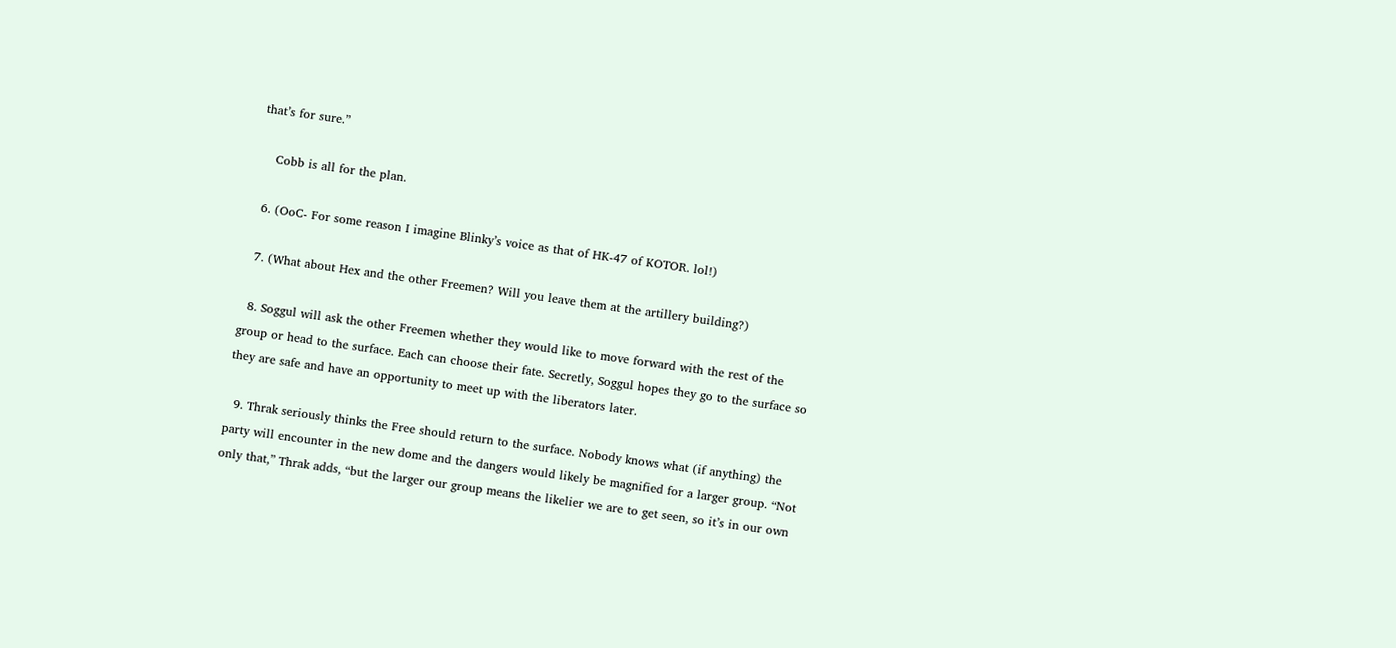that’s for sure.”

    Cobb is all for the plan.

  6. (OoC- For some reason I imagine Blinky’s voice as that of HK-47 of KOTOR. lol!)

  7. (What about Hex and the other Freemen? Will you leave them at the artillery building?)

  8. Soggul will ask the other Freemen whether they would like to move forward with the rest of the group or head to the surface. Each can choose their fate. Secretly, Soggul hopes they go to the surface so they are safe and have an opportunity to meet up with the liberators later.

  9. Thrak seriously thinks the Free should return to the surface. Nobody knows what (if anything) the party will encounter in the new dome and the dangers would likely be magnified for a larger group. “Not only that,” Thrak adds, “but the larger our group means the likelier we are to get seen, so it’s in our own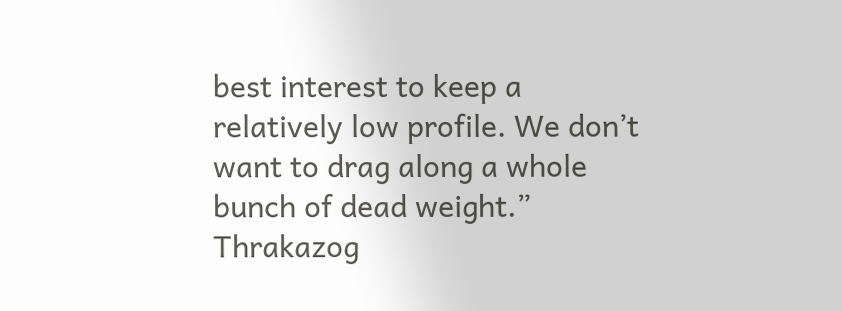best interest to keep a relatively low profile. We don’t want to drag along a whole bunch of dead weight.” Thrakazog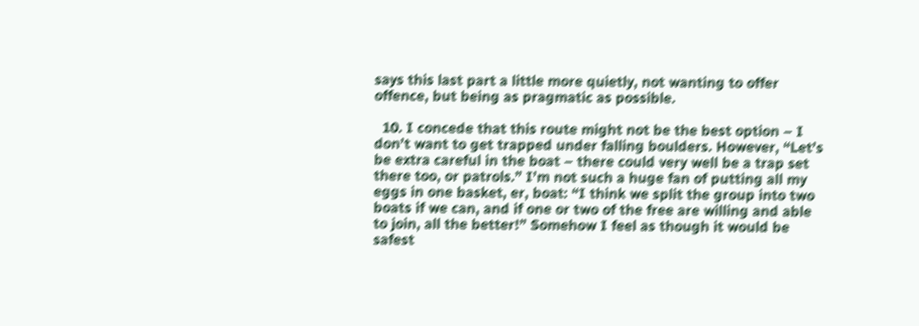says this last part a little more quietly, not wanting to offer offence, but being as pragmatic as possible.

  10. I concede that this route might not be the best option – I don’t want to get trapped under falling boulders. However, “Let’s be extra careful in the boat – there could very well be a trap set there too, or patrols.” I’m not such a huge fan of putting all my eggs in one basket, er, boat: “I think we split the group into two boats if we can, and if one or two of the free are willing and able to join, all the better!” Somehow I feel as though it would be safest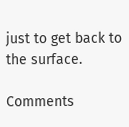just to get back to the surface.

Comments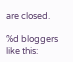are closed.

%d bloggers like this: